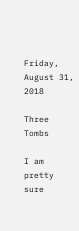Friday, August 31, 2018

Three Tombs

I am pretty sure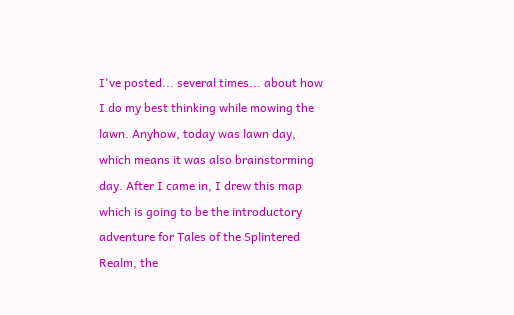I've posted... several times... about how I do my best thinking while mowing the lawn. Anyhow, today was lawn day, which means it was also brainstorming day. After I came in, I drew this map which is going to be the introductory adventure for Tales of the Splintered Realm, the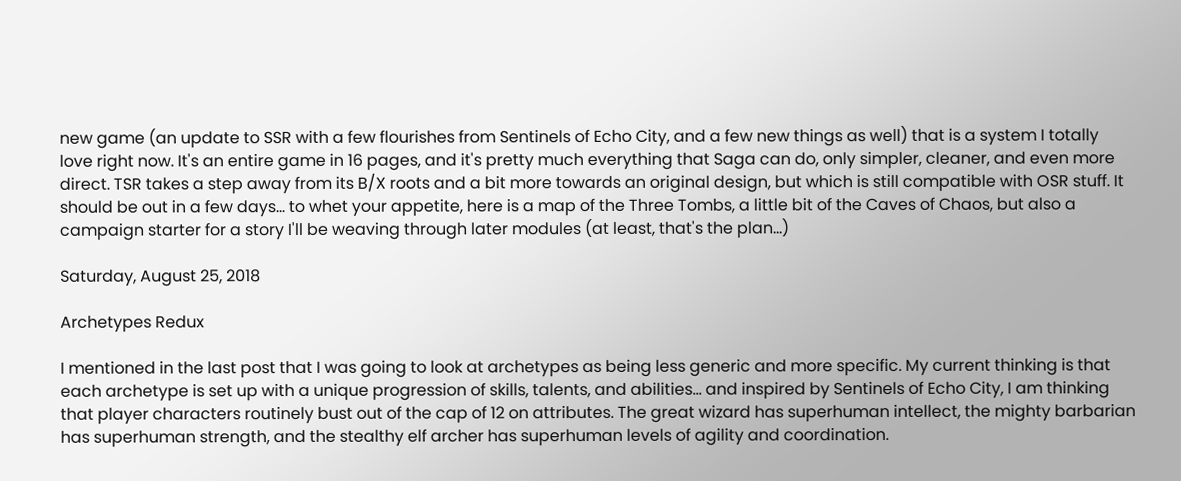new game (an update to SSR with a few flourishes from Sentinels of Echo City, and a few new things as well) that is a system I totally love right now. It's an entire game in 16 pages, and it's pretty much everything that Saga can do, only simpler, cleaner, and even more direct. TSR takes a step away from its B/X roots and a bit more towards an original design, but which is still compatible with OSR stuff. It should be out in a few days... to whet your appetite, here is a map of the Three Tombs, a little bit of the Caves of Chaos, but also a campaign starter for a story I'll be weaving through later modules (at least, that's the plan...)

Saturday, August 25, 2018

Archetypes Redux

I mentioned in the last post that I was going to look at archetypes as being less generic and more specific. My current thinking is that each archetype is set up with a unique progression of skills, talents, and abilities... and inspired by Sentinels of Echo City, I am thinking that player characters routinely bust out of the cap of 12 on attributes. The great wizard has superhuman intellect, the mighty barbarian has superhuman strength, and the stealthy elf archer has superhuman levels of agility and coordination.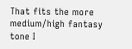That fits the more medium/high fantasy tone I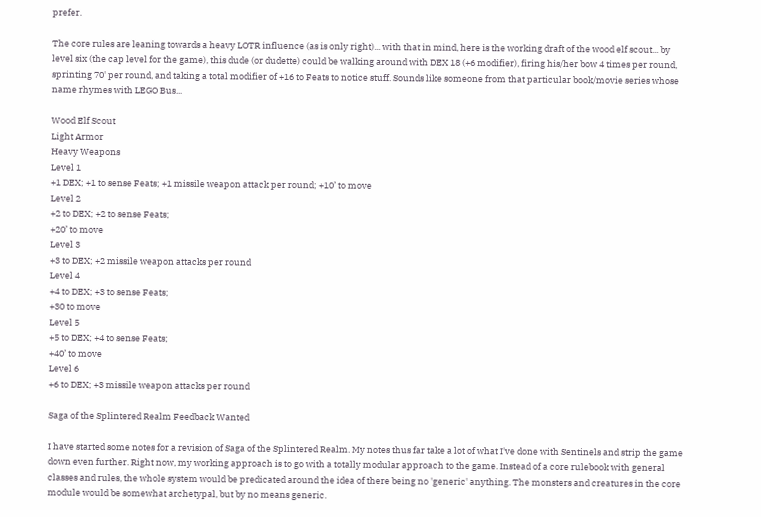prefer.

The core rules are leaning towards a heavy LOTR influence (as is only right)... with that in mind, here is the working draft of the wood elf scout... by level six (the cap level for the game), this dude (or dudette) could be walking around with DEX 18 (+6 modifier), firing his/her bow 4 times per round, sprinting 70' per round, and taking a total modifier of +16 to Feats to notice stuff. Sounds like someone from that particular book/movie series whose name rhymes with LEGO Bus...

Wood Elf Scout
Light Armor
Heavy Weapons
Level 1
+1 DEX; +1 to sense Feats; +1 missile weapon attack per round; +10’ to move
Level 2
+2 to DEX; +2 to sense Feats;
+20’ to move
Level 3
+3 to DEX; +2 missile weapon attacks per round
Level 4
+4 to DEX; +3 to sense Feats;
+30 to move
Level 5
+5 to DEX; +4 to sense Feats;
+40’ to move
Level 6
+6 to DEX; +3 missile weapon attacks per round

Saga of the Splintered Realm Feedback Wanted

I have started some notes for a revision of Saga of the Splintered Realm. My notes thus far take a lot of what I've done with Sentinels and strip the game down even further. Right now, my working approach is to go with a totally modular approach to the game. Instead of a core rulebook with general classes and rules, the whole system would be predicated around the idea of there being no 'generic' anything. The monsters and creatures in the core module would be somewhat archetypal, but by no means generic.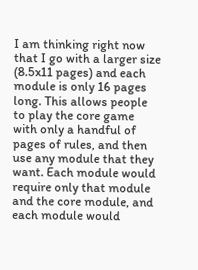I am thinking right now that I go with a larger size (8.5x11 pages) and each module is only 16 pages long. This allows people to play the core game with only a handful of pages of rules, and then use any module that they want. Each module would require only that module and the core module, and each module would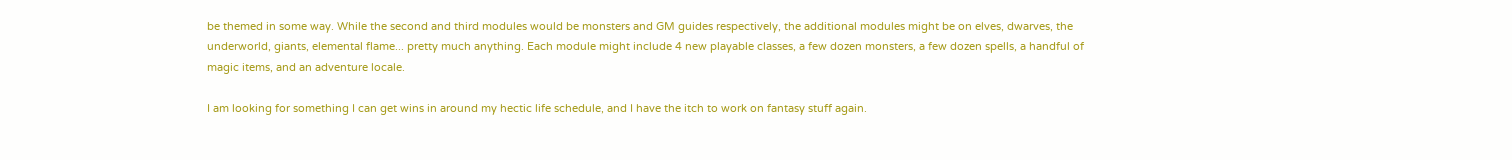be themed in some way. While the second and third modules would be monsters and GM guides respectively, the additional modules might be on elves, dwarves, the underworld, giants, elemental flame... pretty much anything. Each module might include 4 new playable classes, a few dozen monsters, a few dozen spells, a handful of magic items, and an adventure locale.

I am looking for something I can get wins in around my hectic life schedule, and I have the itch to work on fantasy stuff again.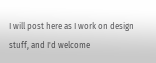I will post here as I work on design stuff, and I'd welcome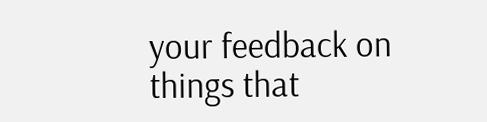your feedback on things that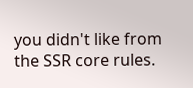you didn't like from the SSR core rules.